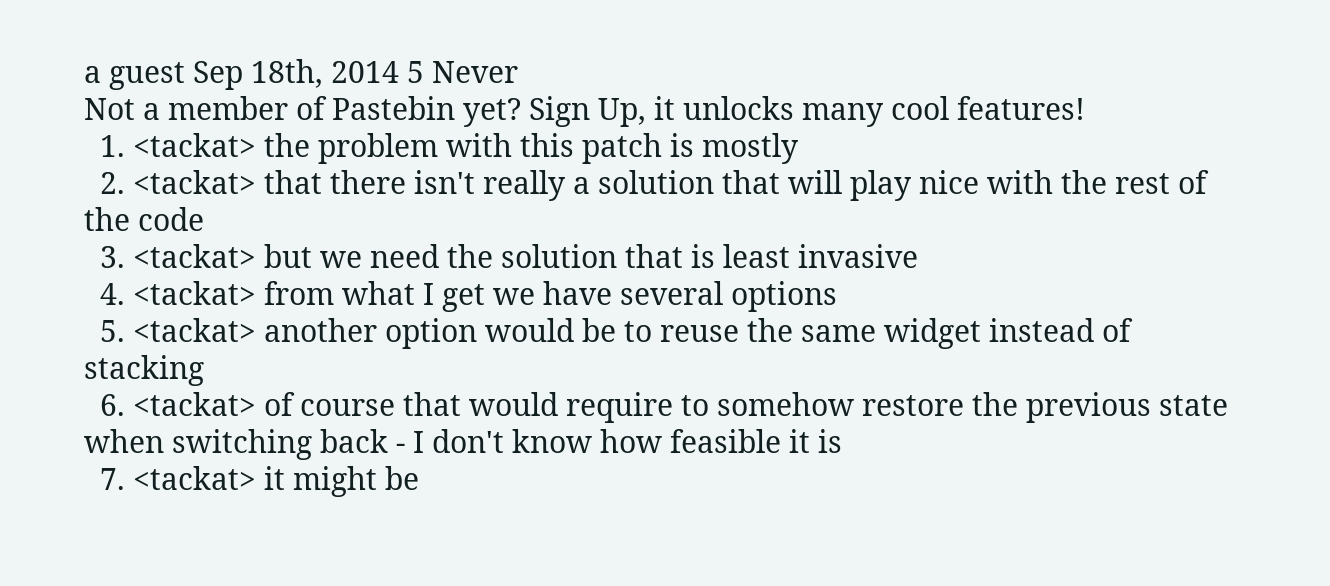a guest Sep 18th, 2014 5 Never
Not a member of Pastebin yet? Sign Up, it unlocks many cool features!
  1. <tackat> the problem with this patch is mostly
  2. <tackat> that there isn't really a solution that will play nice with the rest of the code
  3. <tackat> but we need the solution that is least invasive
  4. <tackat> from what I get we have several options
  5. <tackat> another option would be to reuse the same widget instead of stacking
  6. <tackat> of course that would require to somehow restore the previous state when switching back - I don't know how feasible it is
  7. <tackat> it might be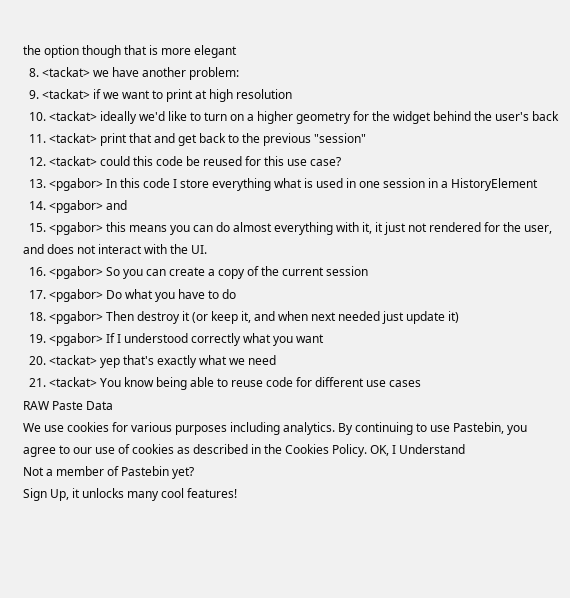the option though that is more elegant
  8. <tackat> we have another problem:
  9. <tackat> if we want to print at high resolution
  10. <tackat> ideally we'd like to turn on a higher geometry for the widget behind the user's back
  11. <tackat> print that and get back to the previous "session"
  12. <tackat> could this code be reused for this use case?
  13. <pgabor> In this code I store everything what is used in one session in a HistoryElement
  14. <pgabor> and
  15. <pgabor> this means you can do almost everything with it, it just not rendered for the user, and does not interact with the UI.
  16. <pgabor> So you can create a copy of the current session
  17. <pgabor> Do what you have to do
  18. <pgabor> Then destroy it (or keep it, and when next needed just update it)
  19. <pgabor> If I understood correctly what you want
  20. <tackat> yep that's exactly what we need
  21. <tackat> You know being able to reuse code for different use cases
RAW Paste Data
We use cookies for various purposes including analytics. By continuing to use Pastebin, you agree to our use of cookies as described in the Cookies Policy. OK, I Understand
Not a member of Pastebin yet?
Sign Up, it unlocks many cool features!